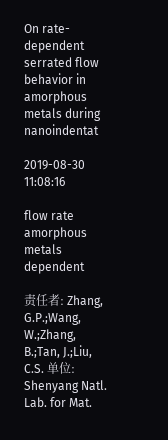On rate-dependent serrated flow behavior in amorphous metals during nanoindentat

2019-08-30 11:08:16

flow rate amorphous metals dependent

责任者: Zhang, G.P.;Wang, W.;Zhang, B.;Tan, J.;Liu, C.S. 单位: Shenyang Natl. Lab. for Mat.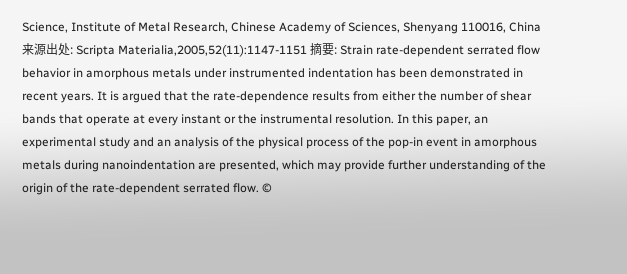Science, Institute of Metal Research, Chinese Academy of Sciences, Shenyang 110016, China 来源出处: Scripta Materialia,2005,52(11):1147-1151 摘要: Strain rate-dependent serrated flow behavior in amorphous metals under instrumented indentation has been demonstrated in recent years. It is argued that the rate-dependence results from either the number of shear bands that operate at every instant or the instrumental resolution. In this paper, an experimental study and an analysis of the physical process of the pop-in event in amorphous metals during nanoindentation are presented, which may provide further understanding of the origin of the rate-dependent serrated flow. ©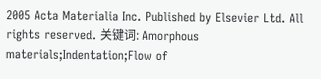2005 Acta Materialia Inc. Published by Elsevier Ltd. All rights reserved. 关键词: Amorphous materials;Indentation;Flow of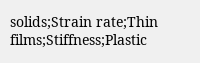solids;Strain rate;Thin films;Stiffness;Plastic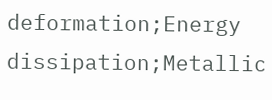deformation;Energy dissipation;Metallic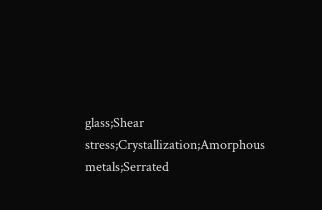glass;Shear stress;Crystallization;Amorphous metals;Serrated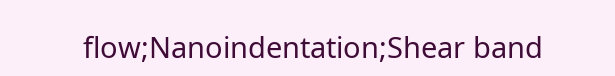flow;Nanoindentation;Shear band